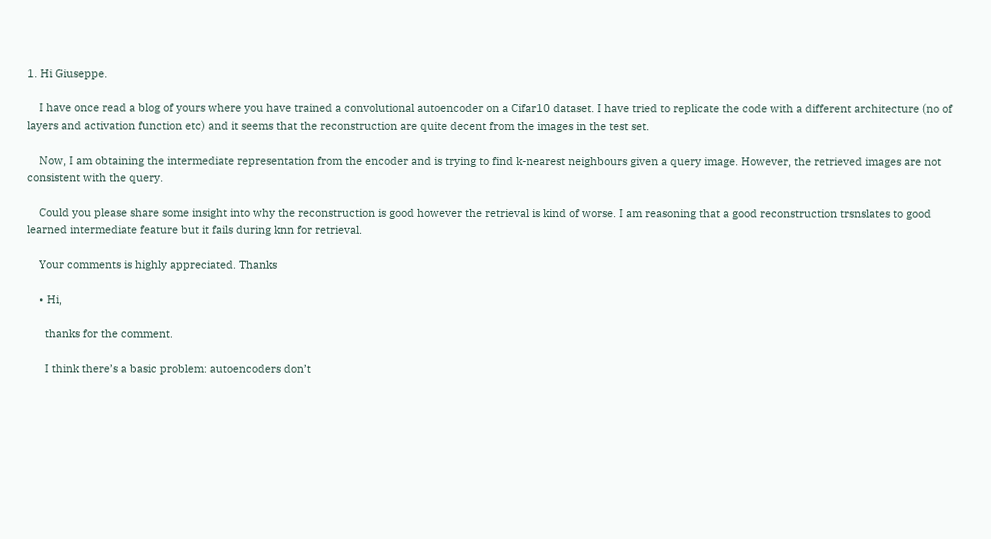1. Hi Giuseppe.

    I have once read a blog of yours where you have trained a convolutional autoencoder on a Cifar10 dataset. I have tried to replicate the code with a different architecture (no of layers and activation function etc) and it seems that the reconstruction are quite decent from the images in the test set.

    Now, I am obtaining the intermediate representation from the encoder and is trying to find k-nearest neighbours given a query image. However, the retrieved images are not consistent with the query.

    Could you please share some insight into why the reconstruction is good however the retrieval is kind of worse. I am reasoning that a good reconstruction trsnslates to good learned intermediate feature but it fails during knn for retrieval.

    Your comments is highly appreciated. Thanks

    • Hi,

      thanks for the comment.

      I think there’s a basic problem: autoencoders don’t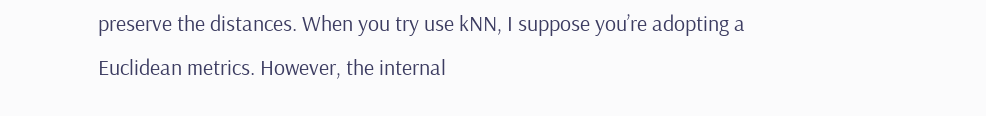preserve the distances. When you try use kNN, I suppose you’re adopting a Euclidean metrics. However, the internal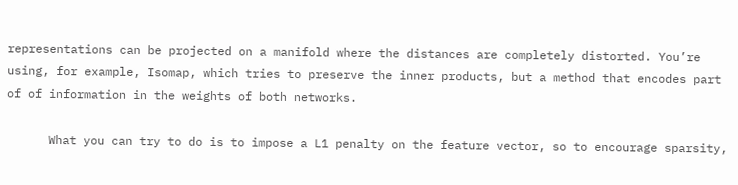representations can be projected on a manifold where the distances are completely distorted. You’re using, for example, Isomap, which tries to preserve the inner products, but a method that encodes part of of information in the weights of both networks.

      What you can try to do is to impose a L1 penalty on the feature vector, so to encourage sparsity,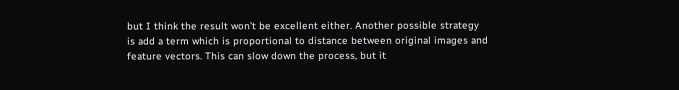but I think the result won’t be excellent either. Another possible strategy is add a term which is proportional to distance between original images and feature vectors. This can slow down the process, but it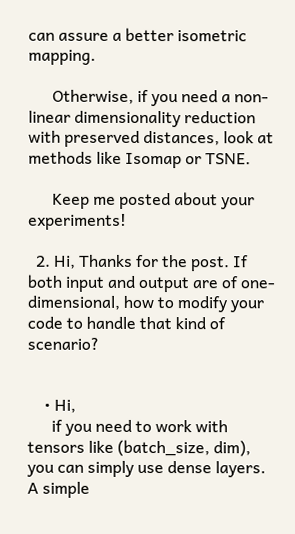can assure a better isometric mapping.

      Otherwise, if you need a non-linear dimensionality reduction with preserved distances, look at methods like Isomap or TSNE.

      Keep me posted about your experiments!

  2. Hi, Thanks for the post. If both input and output are of one-dimensional, how to modify your code to handle that kind of scenario?


    • Hi,
      if you need to work with tensors like (batch_size, dim), you can simply use dense layers. A simple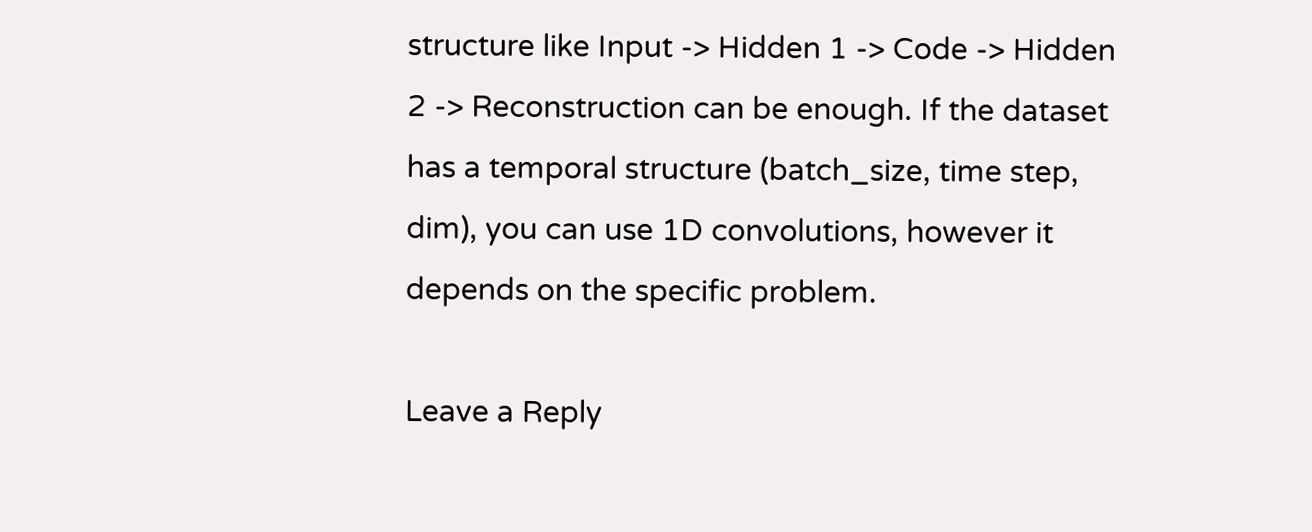structure like Input -> Hidden 1 -> Code -> Hidden 2 -> Reconstruction can be enough. If the dataset has a temporal structure (batch_size, time step, dim), you can use 1D convolutions, however it depends on the specific problem.

Leave a Reply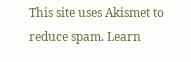This site uses Akismet to reduce spam. Learn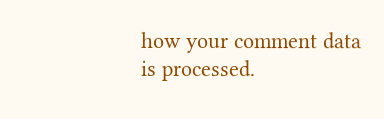how your comment data is processed.